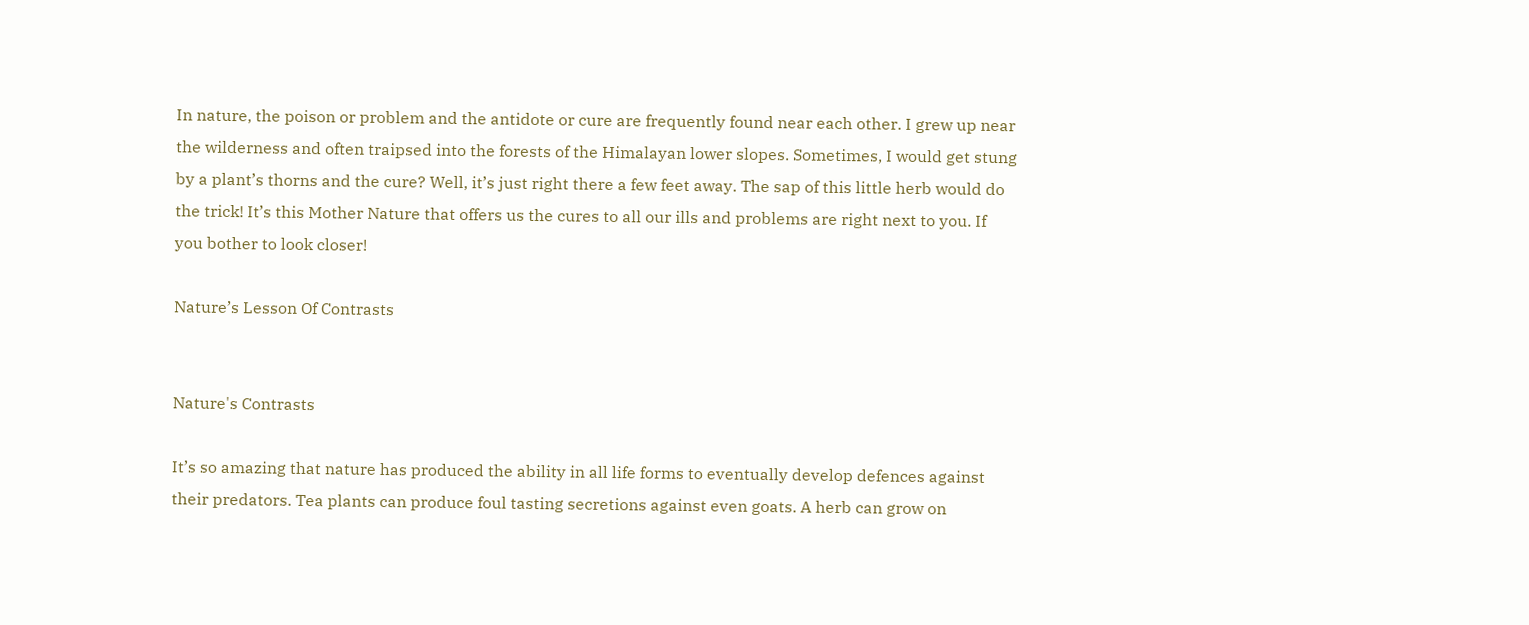In nature, the poison or problem and the antidote or cure are frequently found near each other. I grew up near the wilderness and often traipsed into the forests of the Himalayan lower slopes. Sometimes, I would get stung by a plant’s thorns and the cure? Well, it’s just right there a few feet away. The sap of this little herb would do the trick! It’s this Mother Nature that offers us the cures to all our ills and problems are right next to you. If you bother to look closer!

Nature’s Lesson Of Contrasts


Nature's Contrasts

It’s so amazing that nature has produced the ability in all life forms to eventually develop defences against their predators. Tea plants can produce foul tasting secretions against even goats. A herb can grow on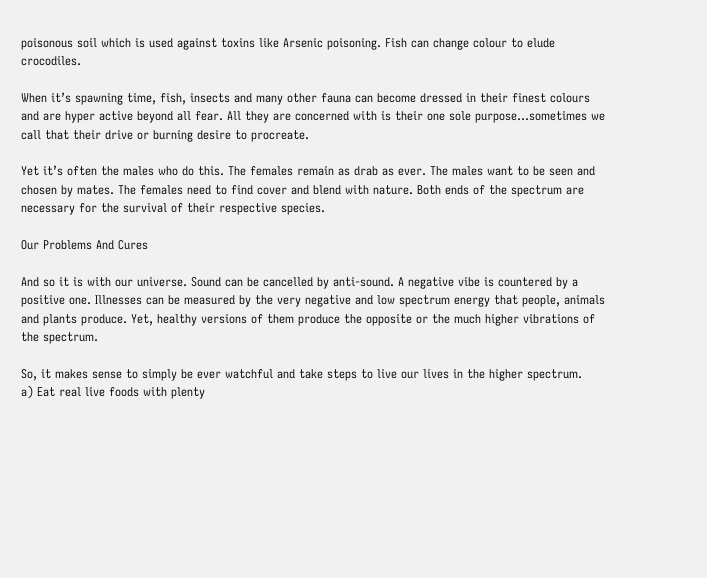poisonous soil which is used against toxins like Arsenic poisoning. Fish can change colour to elude crocodiles.

When it’s spawning time, fish, insects and many other fauna can become dressed in their finest colours and are hyper active beyond all fear. All they are concerned with is their one sole purpose…sometimes we call that their drive or burning desire to procreate.

Yet it’s often the males who do this. The females remain as drab as ever. The males want to be seen and chosen by mates. The females need to find cover and blend with nature. Both ends of the spectrum are necessary for the survival of their respective species.

Our Problems And Cures

And so it is with our universe. Sound can be cancelled by anti-sound. A negative vibe is countered by a positive one. Illnesses can be measured by the very negative and low spectrum energy that people, animals and plants produce. Yet, healthy versions of them produce the opposite or the much higher vibrations of the spectrum.

So, it makes sense to simply be ever watchful and take steps to live our lives in the higher spectrum.
a) Eat real live foods with plenty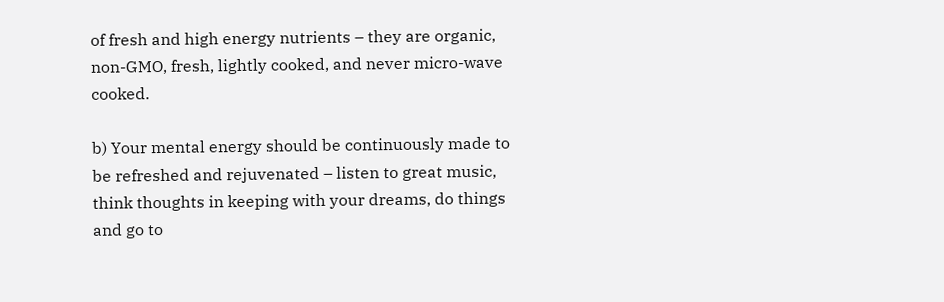of fresh and high energy nutrients – they are organic, non-GMO, fresh, lightly cooked, and never micro-wave cooked.

b) Your mental energy should be continuously made to be refreshed and rejuvenated – listen to great music, think thoughts in keeping with your dreams, do things and go to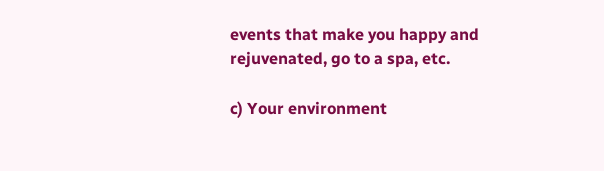events that make you happy and rejuvenated, go to a spa, etc.

c) Your environment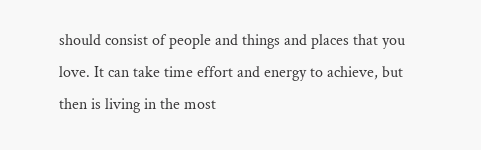should consist of people and things and places that you love. It can take time effort and energy to achieve, but then is living in the most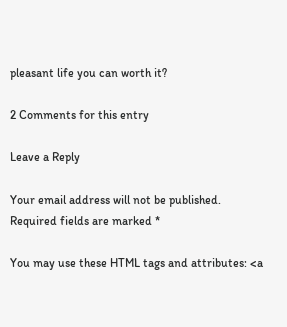pleasant life you can worth it?

2 Comments for this entry

Leave a Reply

Your email address will not be published. Required fields are marked *

You may use these HTML tags and attributes: <a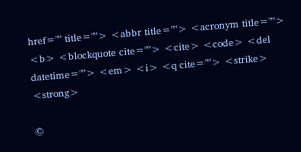href="" title=""> <abbr title=""> <acronym title=""> <b> <blockquote cite=""> <cite> <code> <del datetime=""> <em> <i> <q cite=""> <strike> <strong>

©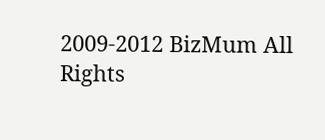2009-2012 BizMum All Rights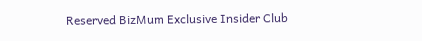Reserved BizMum Exclusive Insider Club